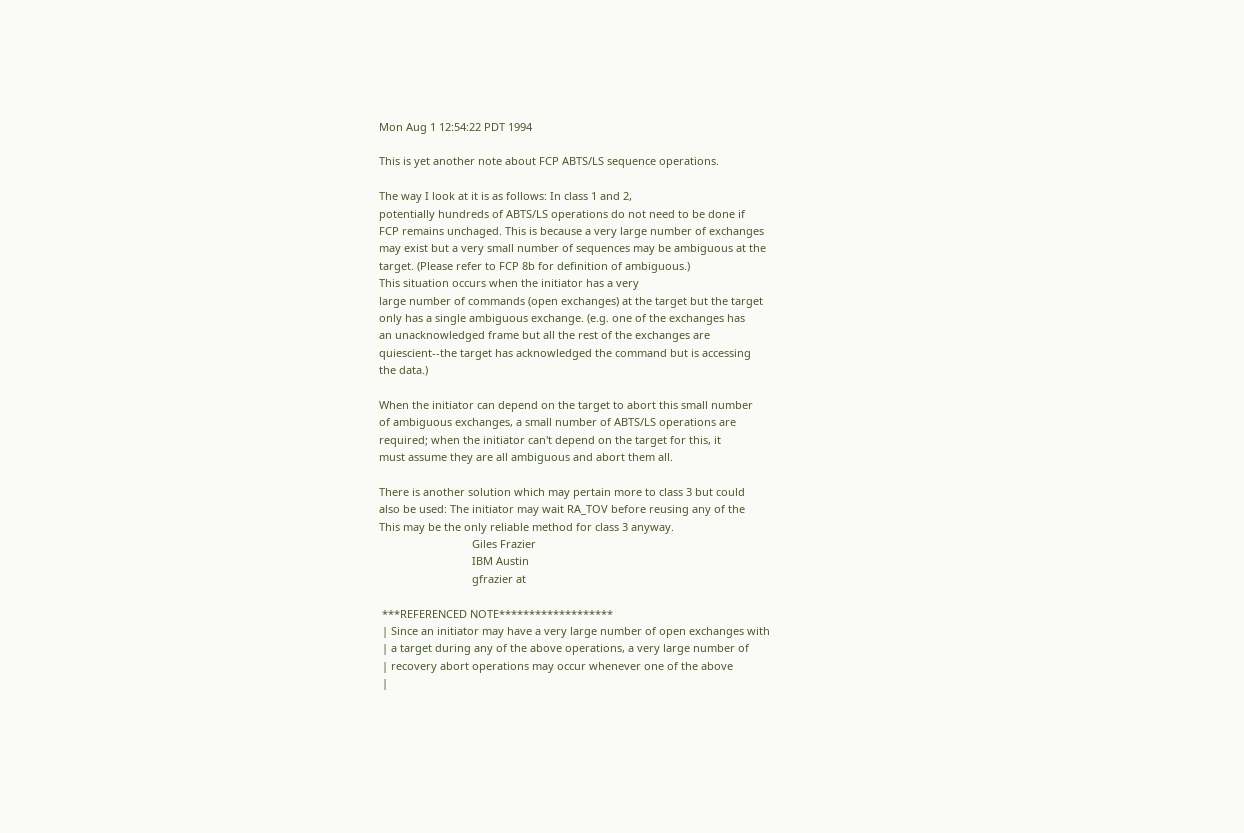Mon Aug 1 12:54:22 PDT 1994

This is yet another note about FCP ABTS/LS sequence operations.

The way I look at it is as follows: In class 1 and 2,
potentially hundreds of ABTS/LS operations do not need to be done if
FCP remains unchaged. This is because a very large number of exchanges
may exist but a very small number of sequences may be ambiguous at the
target. (Please refer to FCP 8b for definition of ambiguous.)
This situation occurs when the initiator has a very
large number of commands (open exchanges) at the target but the target
only has a single ambiguous exchange. (e.g. one of the exchanges has
an unacknowledged frame but all the rest of the exchanges are
quiescient--the target has acknowledged the command but is accessing
the data.)

When the initiator can depend on the target to abort this small number
of ambiguous exchanges, a small number of ABTS/LS operations are
required; when the initiator can't depend on the target for this, it
must assume they are all ambiguous and abort them all.

There is another solution which may pertain more to class 3 but could
also be used: The initiator may wait RA_TOV before reusing any of the
This may be the only reliable method for class 3 anyway.
                               Giles Frazier
                               IBM Austin
                               gfrazier at

 ***REFERENCED NOTE*******************
 | Since an initiator may have a very large number of open exchanges with
 | a target during any of the above operations, a very large number of
 | recovery abort operations may occur whenever one of the above
 |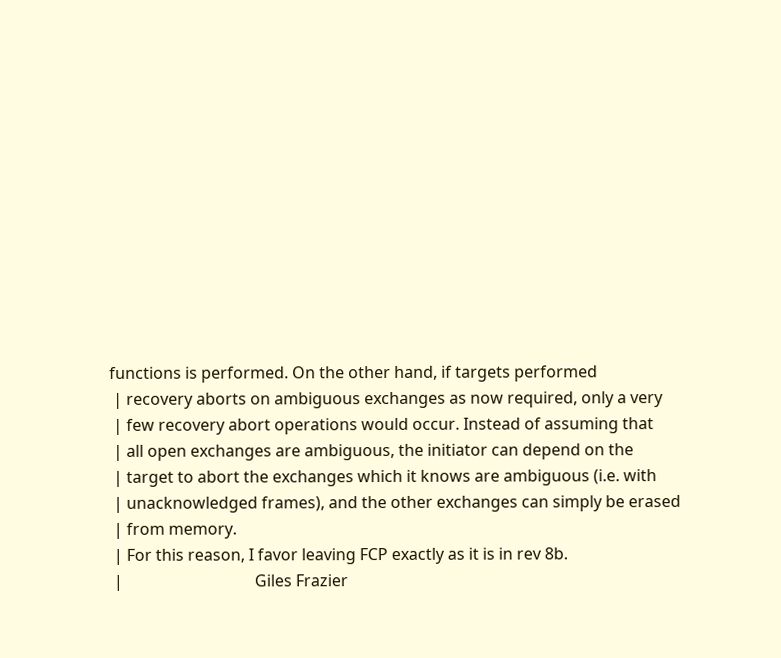functions is performed. On the other hand, if targets performed
 | recovery aborts on ambiguous exchanges as now required, only a very
 | few recovery abort operations would occur. Instead of assuming that
 | all open exchanges are ambiguous, the initiator can depend on the
 | target to abort the exchanges which it knows are ambiguous (i.e. with
 | unacknowledged frames), and the other exchanges can simply be erased
 | from memory.
 | For this reason, I favor leaving FCP exactly as it is in rev 8b.
 |                                 Giles Frazier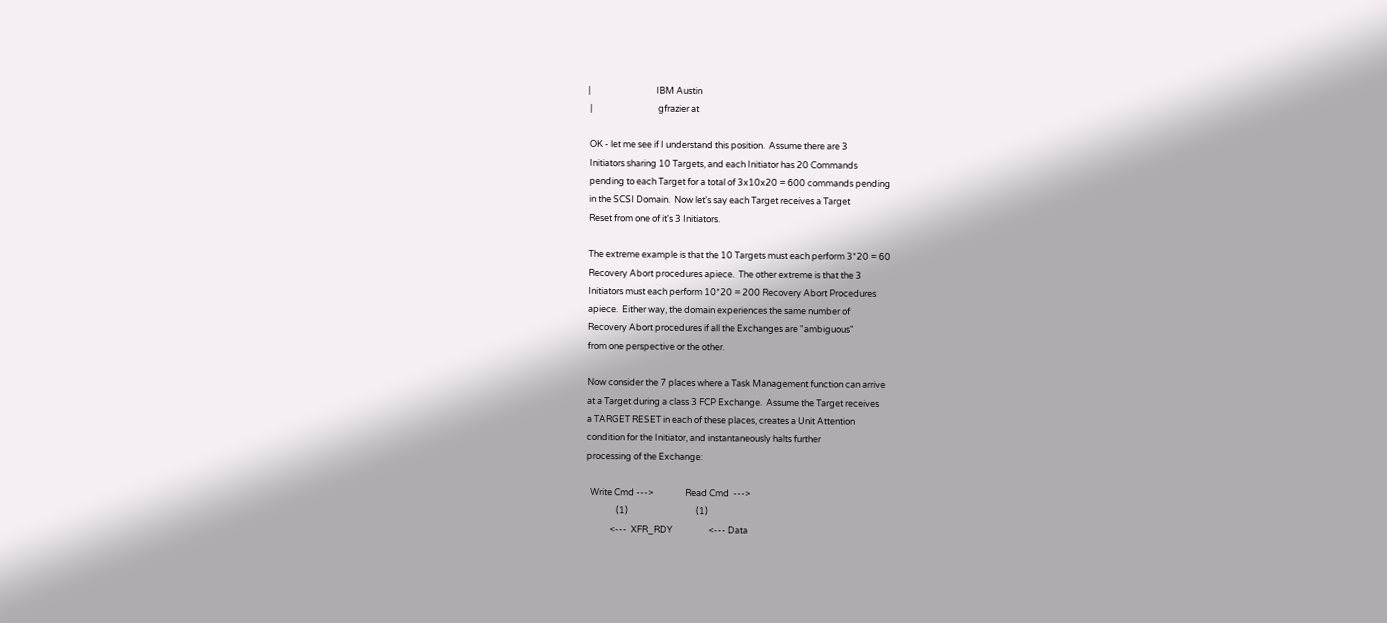|                                 IBM Austin
 |                                 gfrazier at

 OK - let me see if I understand this position.  Assume there are 3
 Initiators sharing 10 Targets, and each Initiator has 20 Commands
 pending to each Target for a total of 3x10x20 = 600 commands pending
 in the SCSI Domain.  Now let's say each Target receives a Target
 Reset from one of it's 3 Initiators.

 The extreme example is that the 10 Targets must each perform 3*20 = 60
 Recovery Abort procedures apiece.  The other extreme is that the 3
 Initiators must each perform 10*20 = 200 Recovery Abort Procedures
 apiece.  Either way, the domain experiences the same number of
 Recovery Abort procedures if all the Exchanges are "ambiguous"
 from one perspective or the other.

 Now consider the 7 places where a Task Management function can arrive
 at a Target during a class 3 FCP Exchange.  Assume the Target receives
 a TARGET RESET in each of these places, creates a Unit Attention
 condition for the Initiator, and instantaneously halts further
 processing of the Exchange:

   Write Cmd --->                Read Cmd  --->
                (1)                                  (1)
             <---  XFR_RDY                  <--- Data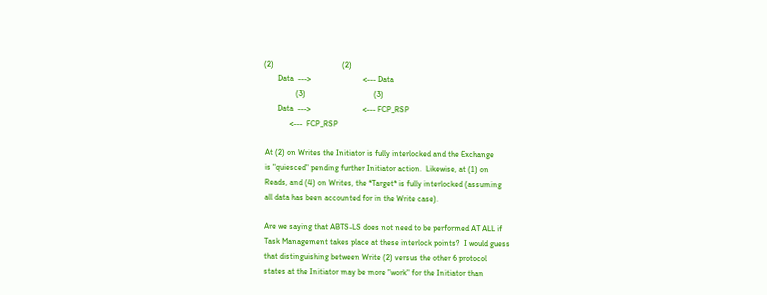(2)                                  (2)
       Data  --->                          <--- Data
                (3)                                  (3)
       Data  --->                          <--- FCP_RSP
             <---  FCP_RSP

 At (2) on Writes the Initiator is fully interlocked and the Exchange
 is "quiesced" pending further Initiator action.  Likewise, at (1) on
 Reads, and (4) on Writes, the *Target* is fully interlocked (assuming
 all data has been accounted for in the Write case).

 Are we saying that ABTS-LS does not need to be performed AT ALL if
 Task Management takes place at these interlock points?  I would guess
 that distinguishing between Write (2) versus the other 6 protocol
 states at the Initiator may be more "work" for the Initiator than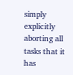simply explicitly aborting all tasks that it has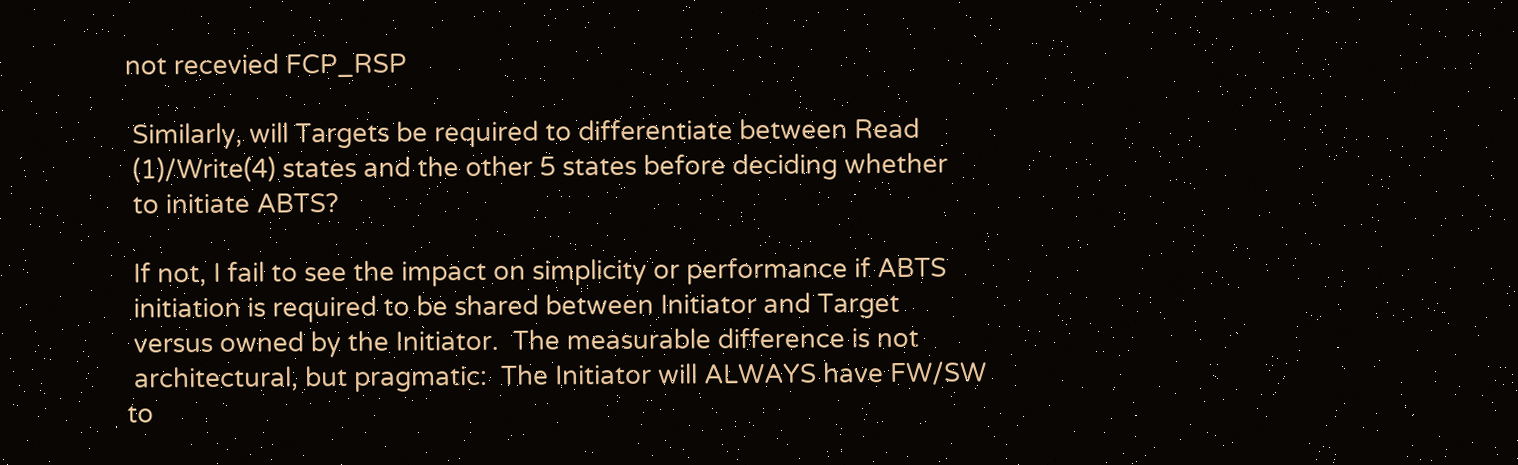not recevied FCP_RSP

 Similarly, will Targets be required to differentiate between Read
 (1)/Write(4) states and the other 5 states before deciding whether
 to initiate ABTS?

 If not, I fail to see the impact on simplicity or performance if ABTS
 initiation is required to be shared between Initiator and Target
 versus owned by the Initiator.  The measurable difference is not
 architectural, but pragmatic:  The Initiator will ALWAYS have FW/SW to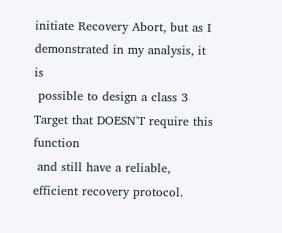initiate Recovery Abort, but as I demonstrated in my analysis, it is
 possible to design a class 3 Target that DOESN'T require this function
 and still have a reliable, efficient recovery protocol.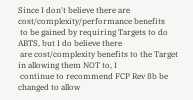Since I don't believe there are cost/complexity/performance benefits
 to be gained by requiring Targets to do ABTS, but I do believe there
 are cost/complexity benefits to the Target in allowing them NOT to, I
 continue to recommend FCP Rev 8b be changed to allow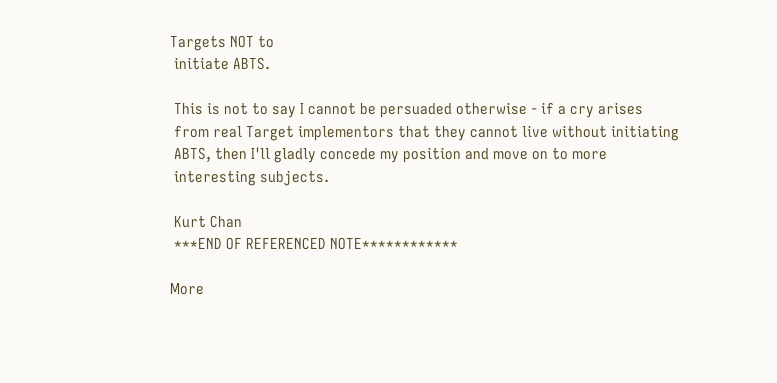Targets NOT to
 initiate ABTS.

 This is not to say I cannot be persuaded otherwise - if a cry arises
 from real Target implementors that they cannot live without initiating
 ABTS, then I'll gladly concede my position and move on to more
 interesting subjects.

 Kurt Chan
 ***END OF REFERENCED NOTE************

More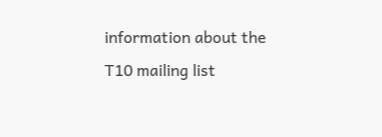information about the T10 mailing list